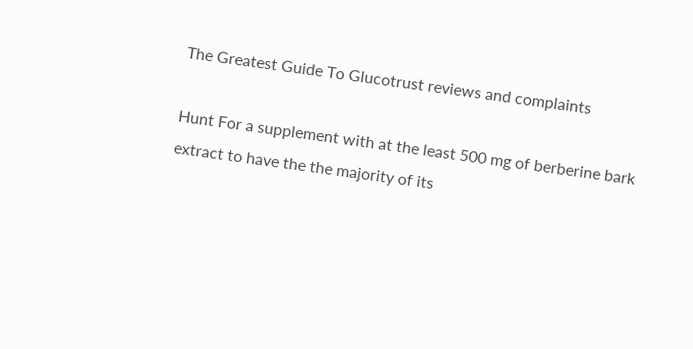The Greatest Guide To Glucotrust reviews and complaints

Hunt For a supplement with at the least 500 mg of berberine bark extract to have the the majority of its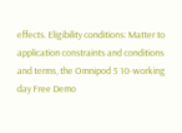effects. Eligibility conditions: Matter to application constraints and conditions and terms, the Omnipod 5 10-working day Free Demo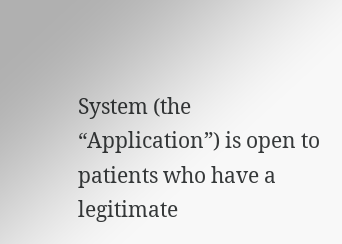System (the “Application”) is open to patients who have a legitimate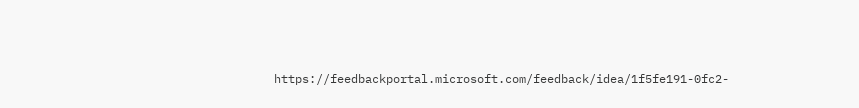https://feedbackportal.microsoft.com/feedback/idea/1f5fe191-0fc2-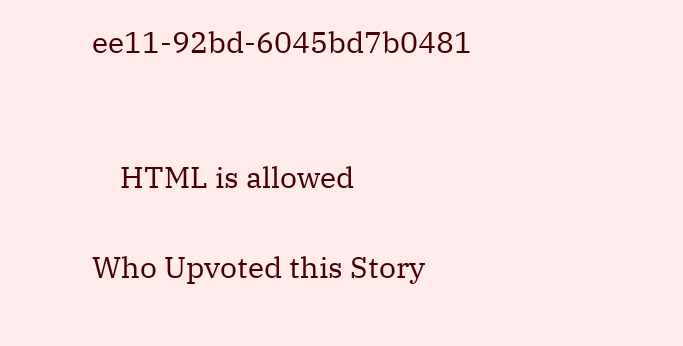ee11-92bd-6045bd7b0481


    HTML is allowed

Who Upvoted this Story